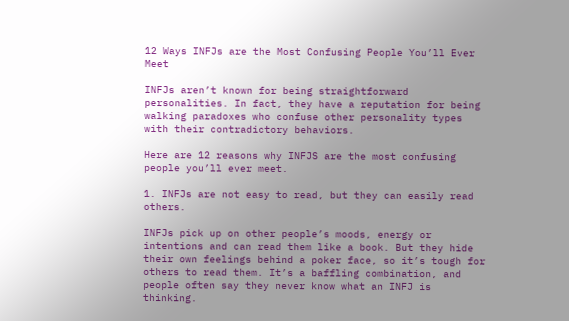12 Ways INFJs are the Most Confusing People You’ll Ever Meet

INFJs aren’t known for being straightforward personalities. In fact, they have a reputation for being walking paradoxes who confuse other personality types with their contradictory behaviors.

Here are 12 reasons why INFJS are the most confusing people you’ll ever meet.

1. INFJs are not easy to read, but they can easily read others.

INFJs pick up on other people’s moods, energy or intentions and can read them like a book. But they hide their own feelings behind a poker face, so it’s tough for others to read them. It’s a baffling combination, and people often say they never know what an INFJ is thinking.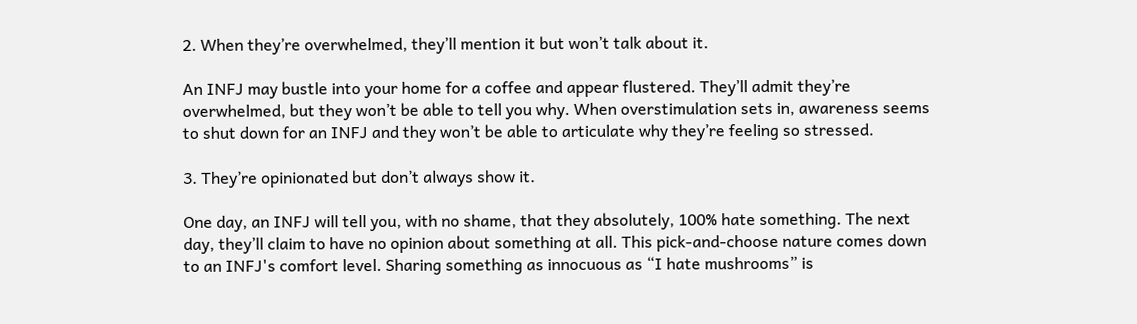2. When they’re overwhelmed, they’ll mention it but won’t talk about it.

An INFJ may bustle into your home for a coffee and appear flustered. They’ll admit they’re overwhelmed, but they won’t be able to tell you why. When overstimulation sets in, awareness seems to shut down for an INFJ and they won’t be able to articulate why they’re feeling so stressed.

3. They’re opinionated but don’t always show it.

One day, an INFJ will tell you, with no shame, that they absolutely, 100% hate something. The next day, they’ll claim to have no opinion about something at all. This pick-and-choose nature comes down to an INFJ's comfort level. Sharing something as innocuous as “I hate mushrooms” is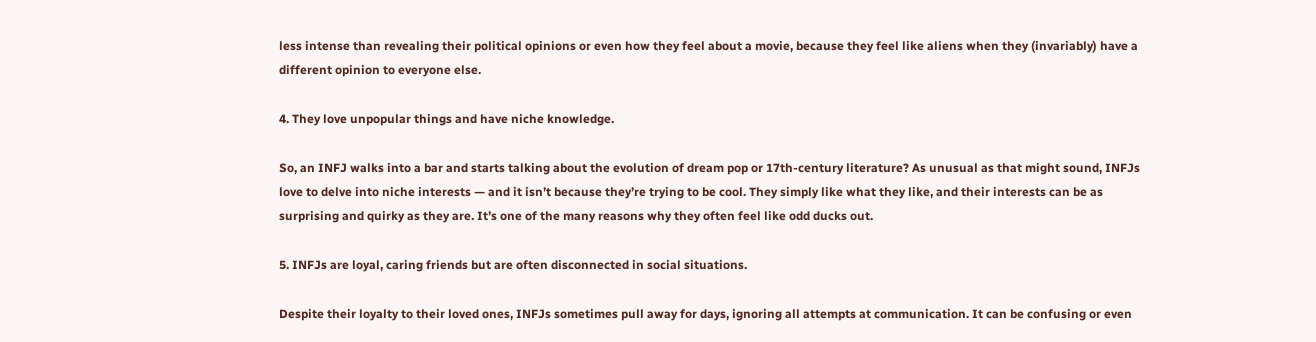less intense than revealing their political opinions or even how they feel about a movie, because they feel like aliens when they (invariably) have a different opinion to everyone else.

4. They love unpopular things and have niche knowledge.

So, an INFJ walks into a bar and starts talking about the evolution of dream pop or 17th-century literature? As unusual as that might sound, INFJs love to delve into niche interests — and it isn’t because they’re trying to be cool. They simply like what they like, and their interests can be as surprising and quirky as they are. It’s one of the many reasons why they often feel like odd ducks out.

5. INFJs are loyal, caring friends but are often disconnected in social situations.

Despite their loyalty to their loved ones, INFJs sometimes pull away for days, ignoring all attempts at communication. It can be confusing or even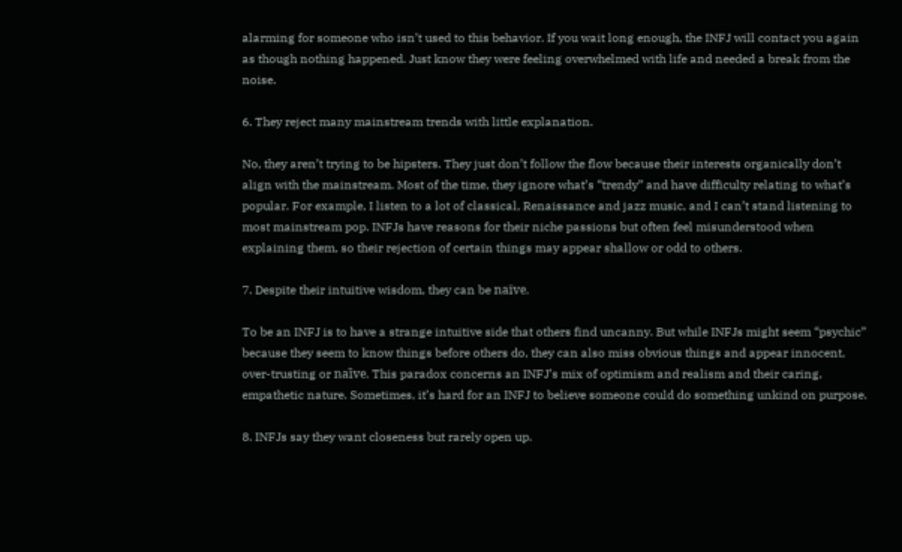alarming for someone who isn’t used to this behavior. If you wait long enough, the INFJ will contact you again as though nothing happened. Just know they were feeling overwhelmed with life and needed a break from the noise.

6. They reject many mainstream trends with little explanation.

No, they aren’t trying to be hipsters. They just don’t follow the flow because their interests organically don’t align with the mainstream. Most of the time, they ignore what’s “trendy” and have difficulty relating to what’s popular. For example, I listen to a lot of classical, Renaissance and jazz music, and I can’t stand listening to most mainstream pop. INFJs have reasons for their niche passions but often feel misunderstood when explaining them, so their rejection of certain things may appear shallow or odd to others.

7. Despite their intuitive wisdom, they can be naïve.

To be an INFJ is to have a strange intuitive side that others find uncanny. But while INFJs might seem “psychic” because they seem to know things before others do, they can also miss obvious things and appear innocent, over-trusting or naȉve. This paradox concerns an INFJ’s mix of optimism and realism and their caring, empathetic nature. Sometimes, it’s hard for an INFJ to believe someone could do something unkind on purpose.

8. INFJs say they want closeness but rarely open up.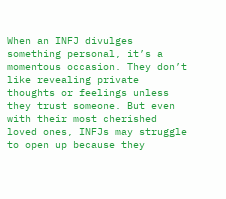When an INFJ divulges something personal, it’s a momentous occasion. They don’t like revealing private thoughts or feelings unless they trust someone. But even with their most cherished loved ones, INFJs may struggle to open up because they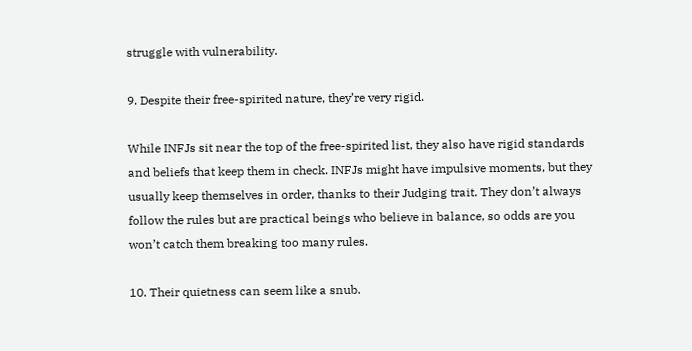struggle with vulnerability.

9. Despite their free-spirited nature, they’re very rigid.

While INFJs sit near the top of the free-spirited list, they also have rigid standards and beliefs that keep them in check. INFJs might have impulsive moments, but they usually keep themselves in order, thanks to their Judging trait. They don’t always follow the rules but are practical beings who believe in balance, so odds are you won’t catch them breaking too many rules.

10. Their quietness can seem like a snub.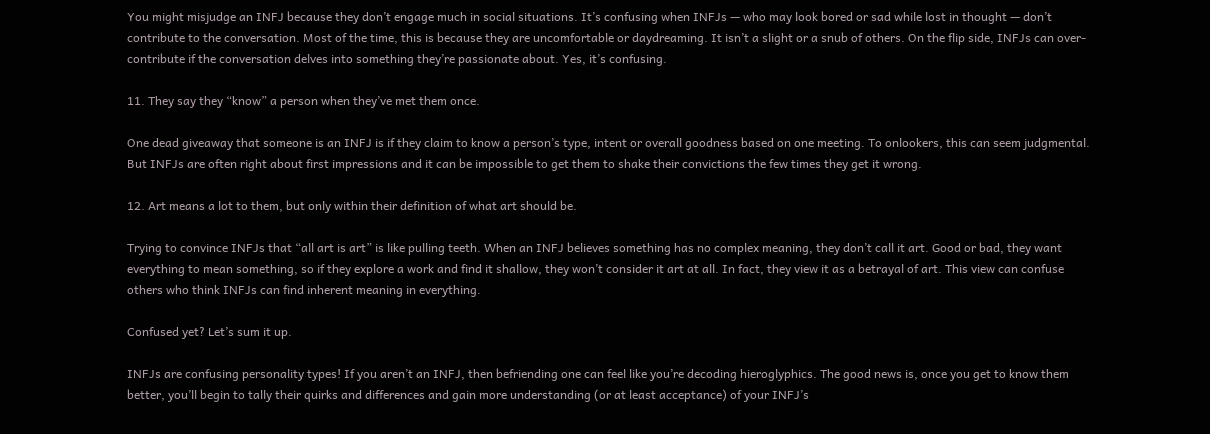You might misjudge an INFJ because they don’t engage much in social situations. It’s confusing when INFJs — who may look bored or sad while lost in thought — don’t contribute to the conversation. Most of the time, this is because they are uncomfortable or daydreaming. It isn’t a slight or a snub of others. On the flip side, INFJs can over-contribute if the conversation delves into something they’re passionate about. Yes, it’s confusing.

11. They say they “know” a person when they’ve met them once.

One dead giveaway that someone is an INFJ is if they claim to know a person’s type, intent or overall goodness based on one meeting. To onlookers, this can seem judgmental. But INFJs are often right about first impressions and it can be impossible to get them to shake their convictions the few times they get it wrong.

12. Art means a lot to them, but only within their definition of what art should be.

Trying to convince INFJs that “all art is art” is like pulling teeth. When an INFJ believes something has no complex meaning, they don’t call it art. Good or bad, they want everything to mean something, so if they explore a work and find it shallow, they won’t consider it art at all. In fact, they view it as a betrayal of art. This view can confuse others who think INFJs can find inherent meaning in everything.

Confused yet? Let’s sum it up.

INFJs are confusing personality types! If you aren’t an INFJ, then befriending one can feel like you’re decoding hieroglyphics. The good news is, once you get to know them better, you’ll begin to tally their quirks and differences and gain more understanding (or at least acceptance) of your INFJ’s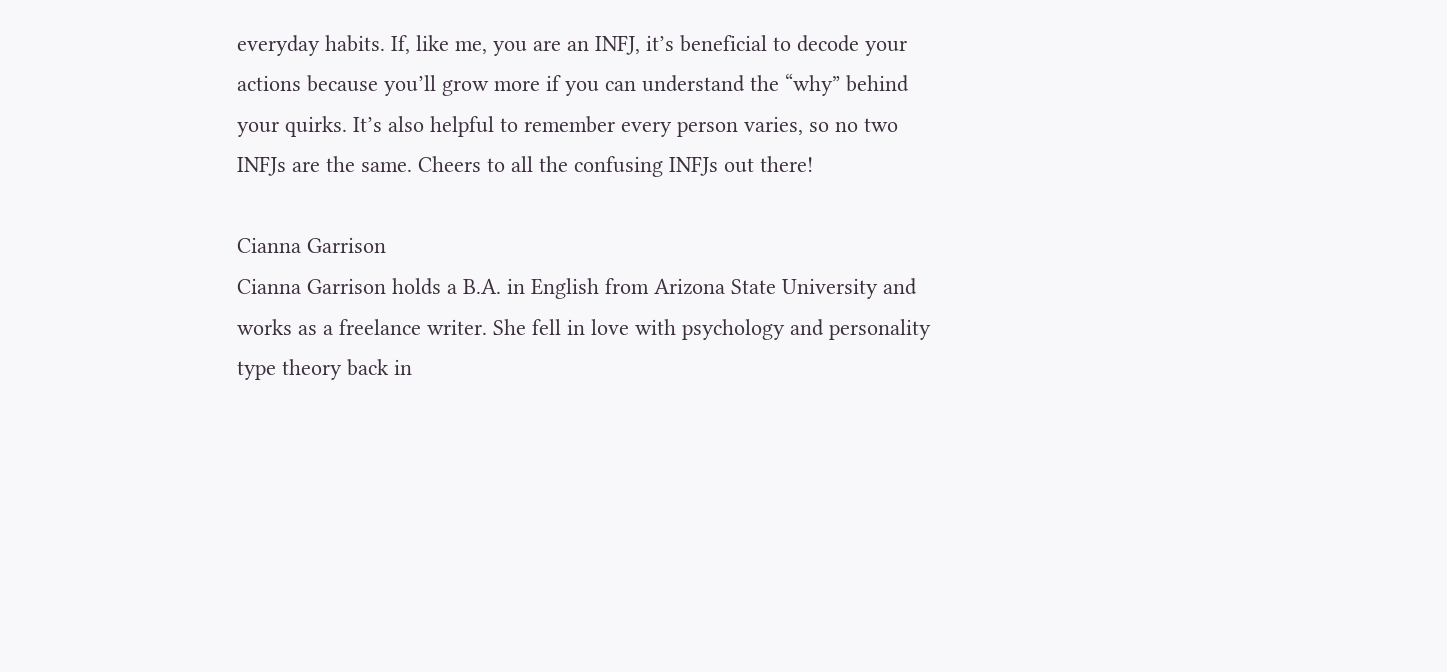everyday habits. If, like me, you are an INFJ, it’s beneficial to decode your actions because you’ll grow more if you can understand the “why” behind your quirks. It’s also helpful to remember every person varies, so no two INFJs are the same. Cheers to all the confusing INFJs out there!

Cianna Garrison
Cianna Garrison holds a B.A. in English from Arizona State University and works as a freelance writer. She fell in love with psychology and personality type theory back in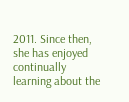2011. Since then, she has enjoyed continually learning about the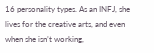16 personality types. As an INFJ, she lives for the creative arts, and even when she isn’t working,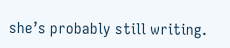she’s probably still writing.